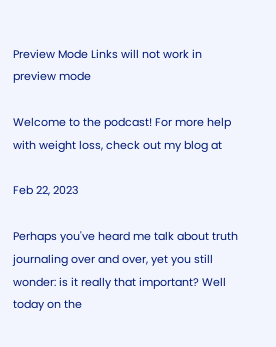Preview Mode Links will not work in preview mode

Welcome to the podcast! For more help with weight loss, check out my blog at

Feb 22, 2023

Perhaps you've heard me talk about truth journaling over and over, yet you still wonder: is it really that important? Well today on the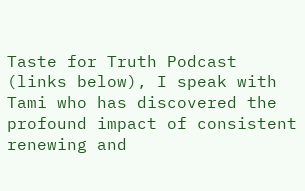Taste for Truth Podcast (links below), I speak with Tami who has discovered the profound impact of consistent renewing and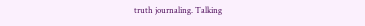truth journaling. Talking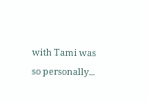with Tami was so personally...